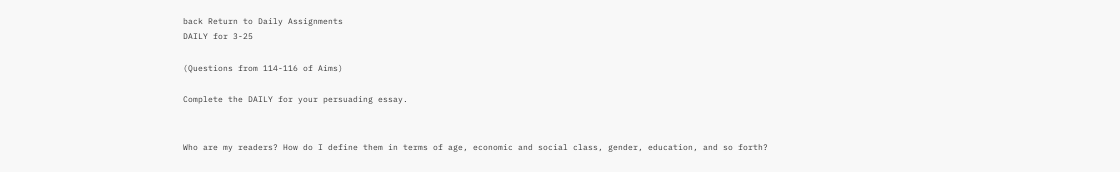back Return to Daily Assignments
DAILY for 3-25

(Questions from 114-116 of Aims)

Complete the DAILY for your persuading essay.


Who are my readers? How do I define them in terms of age, economic and social class, gender, education, and so forth?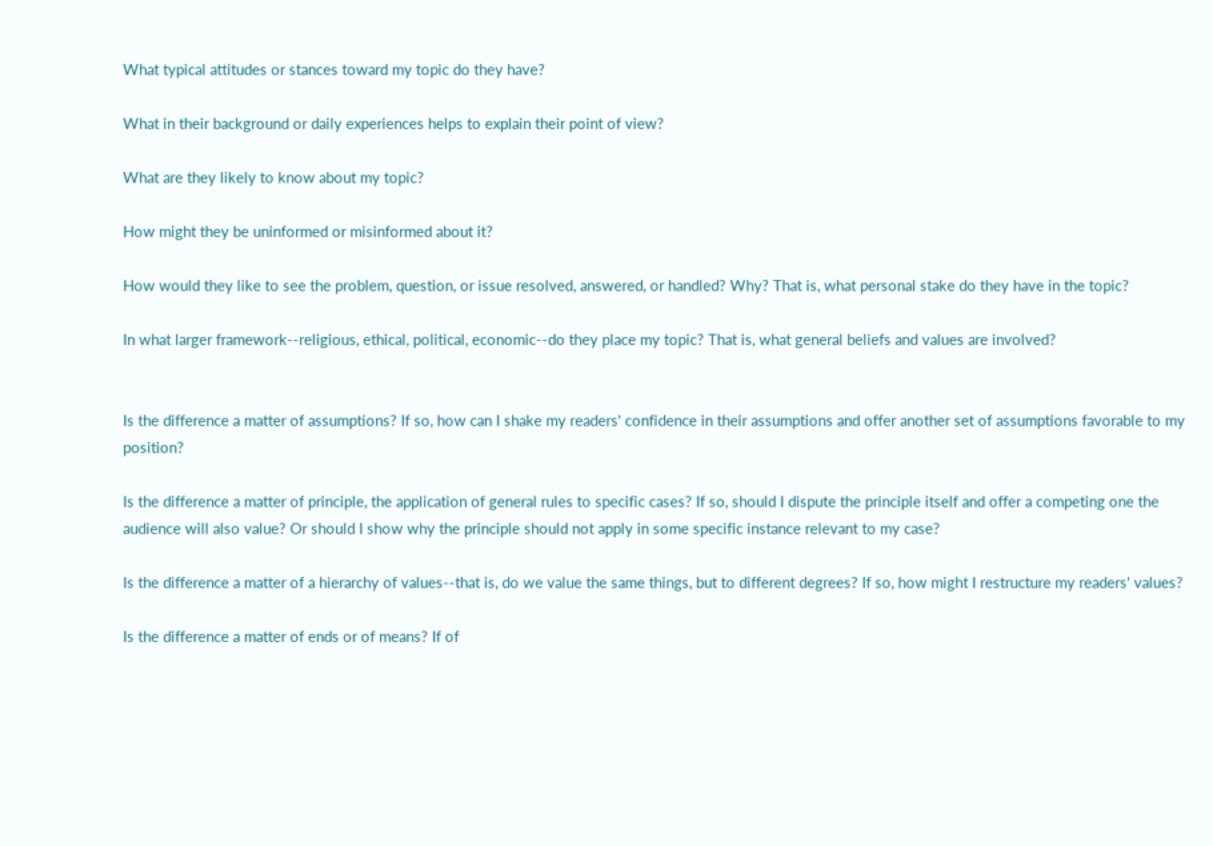What typical attitudes or stances toward my topic do they have?

What in their background or daily experiences helps to explain their point of view?

What are they likely to know about my topic?

How might they be uninformed or misinformed about it?

How would they like to see the problem, question, or issue resolved, answered, or handled? Why? That is, what personal stake do they have in the topic?

In what larger framework--religious, ethical, political, economic--do they place my topic? That is, what general beliefs and values are involved?


Is the difference a matter of assumptions? If so, how can I shake my readers' confidence in their assumptions and offer another set of assumptions favorable to my position?

Is the difference a matter of principle, the application of general rules to specific cases? If so, should I dispute the principle itself and offer a competing one the audience will also value? Or should I show why the principle should not apply in some specific instance relevant to my case?

Is the difference a matter of a hierarchy of values--that is, do we value the same things, but to different degrees? If so, how might I restructure my readers' values?

Is the difference a matter of ends or of means? If of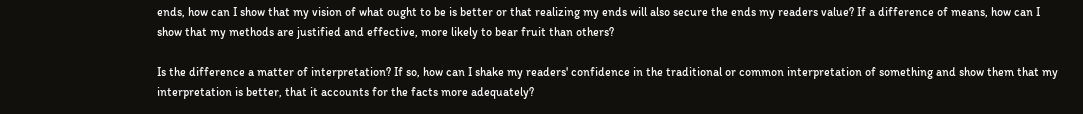ends, how can I show that my vision of what ought to be is better or that realizing my ends will also secure the ends my readers value? If a difference of means, how can I show that my methods are justified and effective, more likely to bear fruit than others?

Is the difference a matter of interpretation? If so, how can I shake my readers' confidence in the traditional or common interpretation of something and show them that my interpretation is better, that it accounts for the facts more adequately?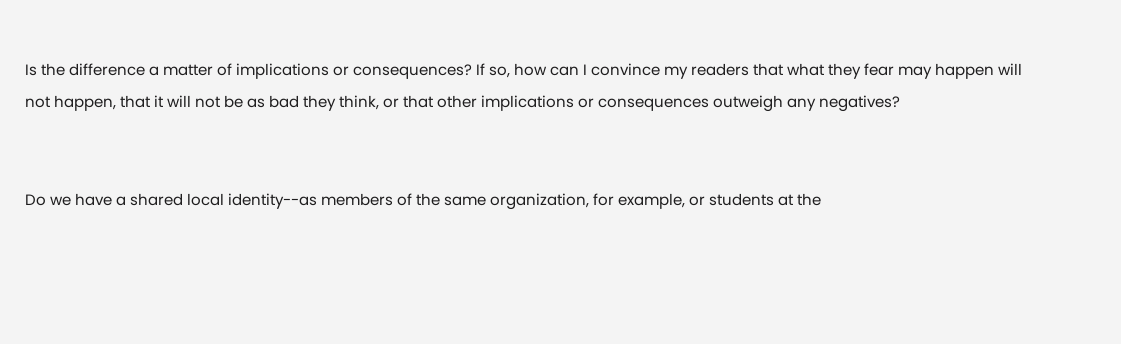Is the difference a matter of implications or consequences? If so, how can I convince my readers that what they fear may happen will not happen, that it will not be as bad they think, or that other implications or consequences outweigh any negatives?


Do we have a shared local identity--as members of the same organization, for example, or students at the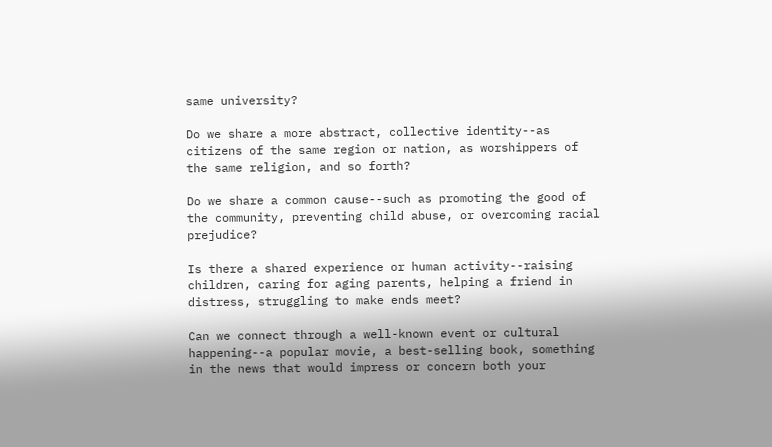same university?

Do we share a more abstract, collective identity--as citizens of the same region or nation, as worshippers of the same religion, and so forth?

Do we share a common cause--such as promoting the good of the community, preventing child abuse, or overcoming racial prejudice?

Is there a shared experience or human activity--raising children, caring for aging parents, helping a friend in distress, struggling to make ends meet?

Can we connect through a well-known event or cultural happening--a popular movie, a best-selling book, something in the news that would impress or concern both your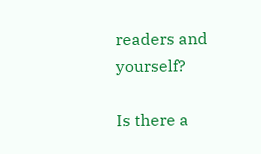readers and yourself?

Is there a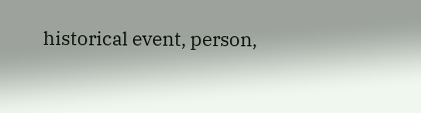historical event, person,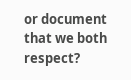or document that we both respect?